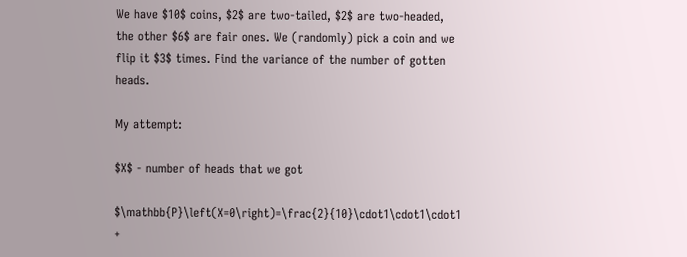We have $10$ coins, $2$ are two-tailed, $2$ are two-headed, the other $6$ are fair ones. We (randomly) pick a coin and we flip it $3$ times. Find the variance of the number of gotten heads.

My attempt:

$X$ - number of heads that we got

$\mathbb{P}\left(X=0\right)=\frac{2}{10}\cdot1\cdot1\cdot1 +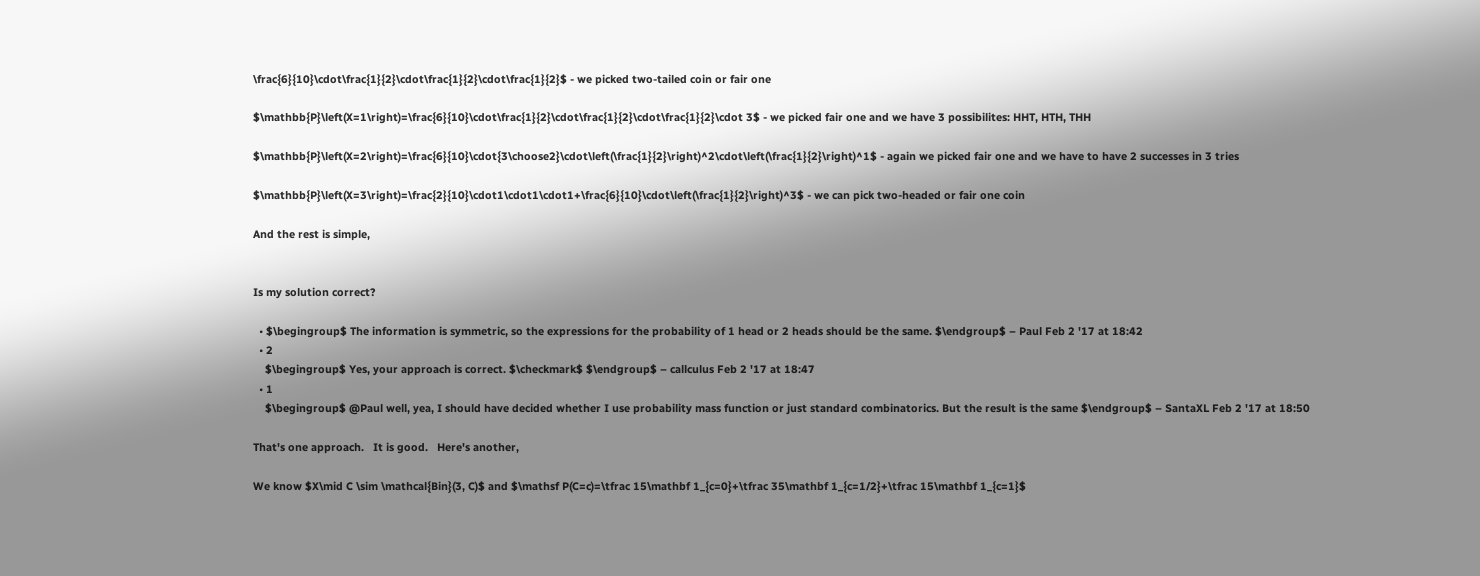\frac{6}{10}\cdot\frac{1}{2}\cdot\frac{1}{2}\cdot\frac{1}{2}$ - we picked two-tailed coin or fair one

$\mathbb{P}\left(X=1\right)=\frac{6}{10}\cdot\frac{1}{2}\cdot\frac{1}{2}\cdot\frac{1}{2}\cdot 3$ - we picked fair one and we have 3 possibilites: HHT, HTH, THH

$\mathbb{P}\left(X=2\right)=\frac{6}{10}\cdot{3\choose2}\cdot\left(\frac{1}{2}\right)^2\cdot\left(\frac{1}{2}\right)^1$ - again we picked fair one and we have to have 2 successes in 3 tries

$\mathbb{P}\left(X=3\right)=\frac{2}{10}\cdot1\cdot1\cdot1+\frac{6}{10}\cdot\left(\frac{1}{2}\right)^3$ - we can pick two-headed or fair one coin

And the rest is simple,


Is my solution correct?

  • $\begingroup$ The information is symmetric, so the expressions for the probability of 1 head or 2 heads should be the same. $\endgroup$ – Paul Feb 2 '17 at 18:42
  • 2
    $\begingroup$ Yes, your approach is correct. $\checkmark$ $\endgroup$ – callculus Feb 2 '17 at 18:47
  • 1
    $\begingroup$ @Paul well, yea, I should have decided whether I use probability mass function or just standard combinatorics. But the result is the same $\endgroup$ – SantaXL Feb 2 '17 at 18:50

That's one approach.   It is good.   Here's another,

We know $X\mid C \sim \mathcal{Bin}(3, C)$ and $\mathsf P(C=c)=\tfrac 15\mathbf 1_{c=0}+\tfrac 35\mathbf 1_{c=1/2}+\tfrac 15\mathbf 1_{c=1}$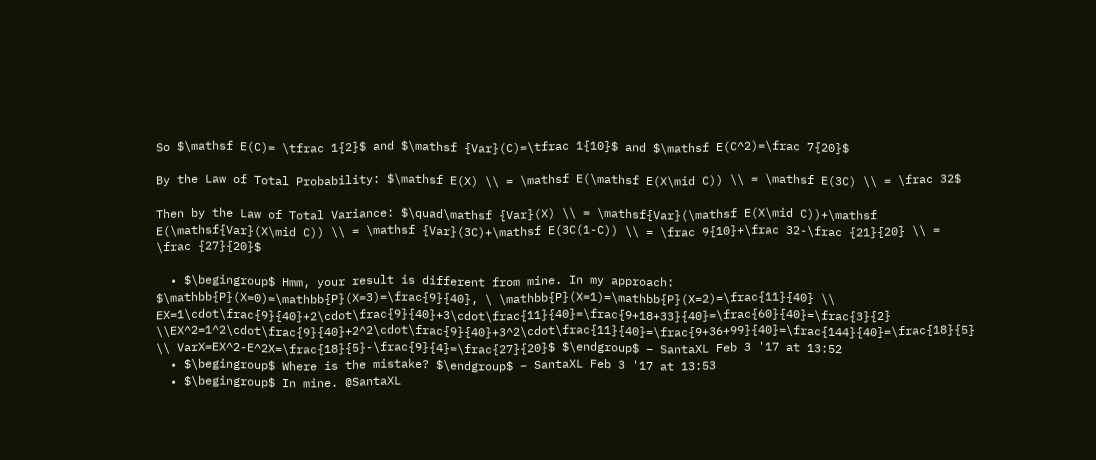So $\mathsf E(C)= \tfrac 1{2}$ and $\mathsf {Var}(C)=\tfrac 1{10}$ and $\mathsf E(C^2)=\frac 7{20}$

By the Law of Total Probability: $\mathsf E(X) \\ = \mathsf E(\mathsf E(X\mid C)) \\ = \mathsf E(3C) \\ = \frac 32$

Then by the Law of Total Variance: $\quad\mathsf {Var}(X) \\ = \mathsf{Var}(\mathsf E(X\mid C))+\mathsf E(\mathsf{Var}(X\mid C)) \\ = \mathsf {Var}(3C)+\mathsf E(3C(1-C)) \\ = \frac 9{10}+\frac 32-\frac {21}{20} \\ = \frac {27}{20}$

  • $\begingroup$ Hmm, your result is different from mine. In my approach: $\mathbb{P}(X=0)=\mathbb{P}(X=3)=\frac{9}{40}, \ \mathbb{P}(X=1)=\mathbb{P}(X=2)=\frac{11}{40} \\ EX=1\cdot\frac{9}{40}+2\cdot\frac{9}{40}+3\cdot\frac{11}{40}=\frac{9+18+33}{40}=\frac{60}{40}=\frac{3}{2} \\EX^2=1^2\cdot\frac{9}{40}+2^2\cdot\frac{9}{40}+3^2\cdot\frac{11}{40}=\frac{9+36+99}{40}=\frac{144}{40}=\frac{18}{5} \\ VarX=EX^2-E^2X=\frac{18}{5}-\frac{9}{4}=\frac{27}{20}$ $\endgroup$ – SantaXL Feb 3 '17 at 13:52
  • $\begingroup$ Where is the mistake? $\endgroup$ – SantaXL Feb 3 '17 at 13:53
  • $\begingroup$ In mine. @SantaXL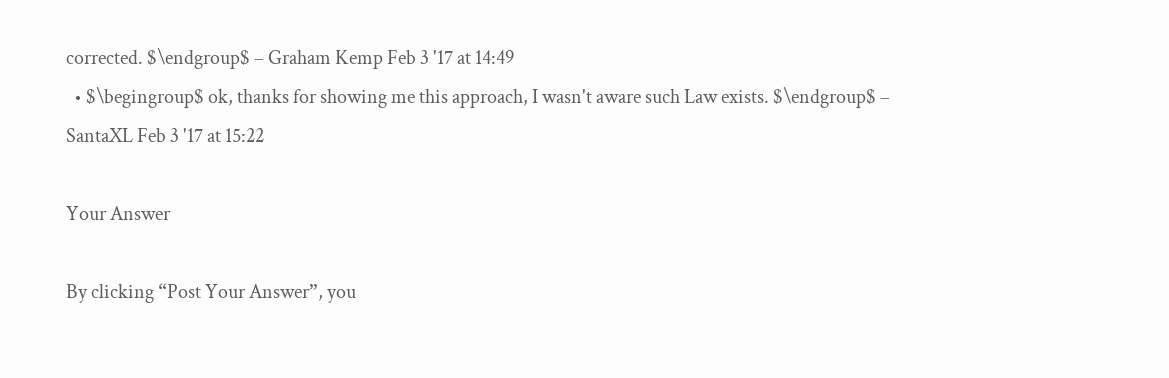corrected. $\endgroup$ – Graham Kemp Feb 3 '17 at 14:49
  • $\begingroup$ ok, thanks for showing me this approach, I wasn't aware such Law exists. $\endgroup$ – SantaXL Feb 3 '17 at 15:22

Your Answer

By clicking “Post Your Answer”, you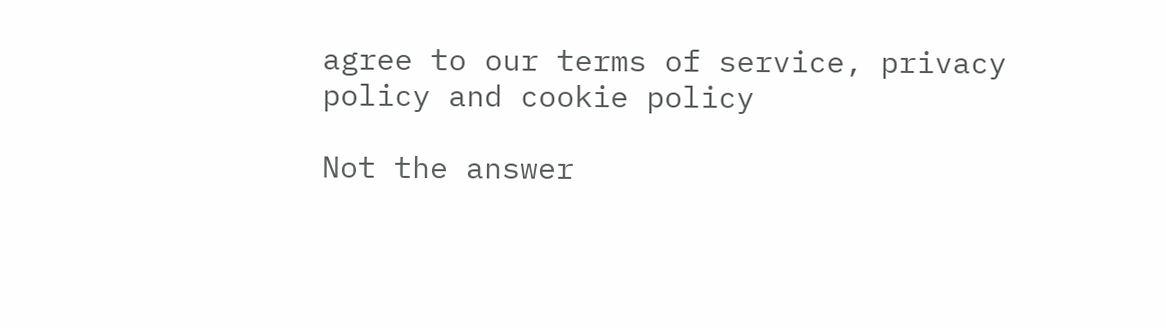agree to our terms of service, privacy policy and cookie policy

Not the answer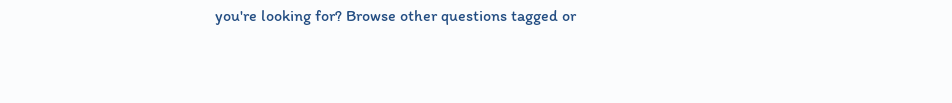you're looking for? Browse other questions tagged or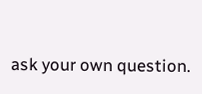ask your own question.